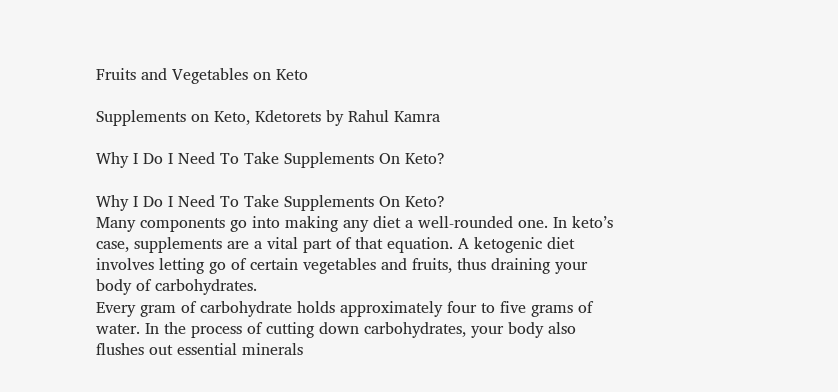Fruits and Vegetables on Keto

Supplements on Keto, Kdetorets by Rahul Kamra

Why I Do I Need To Take Supplements On Keto?

Why I Do I Need To Take Supplements On Keto?
Many components go into making any diet a well-rounded one. In keto’s case, supplements are a vital part of that equation. A ketogenic diet involves letting go of certain vegetables and fruits, thus draining your body of carbohydrates.
Every gram of carbohydrate holds approximately four to five grams of water. In the process of cutting down carbohydrates, your body also flushes out essential minerals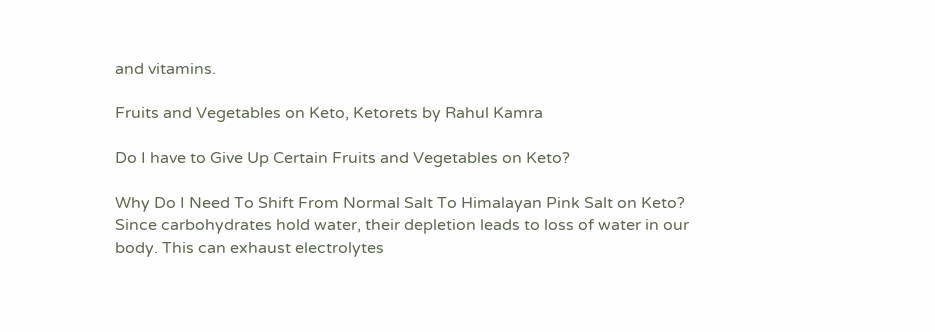and vitamins.

Fruits and Vegetables on Keto, Ketorets by Rahul Kamra

Do I have to Give Up Certain Fruits and Vegetables on Keto?

Why Do I Need To Shift From Normal Salt To Himalayan Pink Salt on Keto?
Since carbohydrates hold water, their depletion leads to loss of water in our body. This can exhaust electrolytes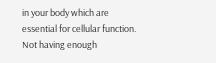in your body which are essential for cellular function. Not having enough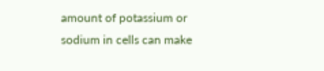amount of potassium or sodium in cells can make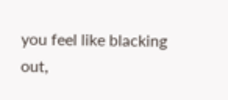you feel like blacking out,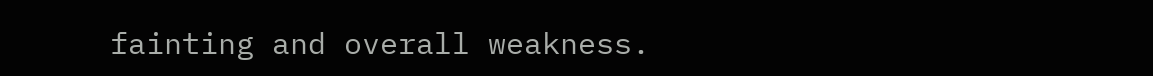fainting and overall weakness.